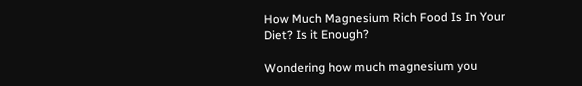How Much Magnesium Rich Food Is In Your Diet? Is it Enough?

Wondering how much magnesium you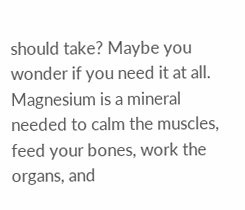should take? Maybe you wonder if you need it at all. Magnesium is a mineral needed to calm the muscles, feed your bones, work the organs, and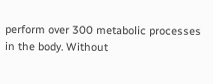perform over 300 metabolic processes in the body. Without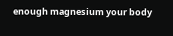enough magnesium your body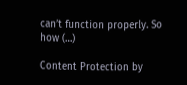can’t function properly. So how (…)

Content Protection by